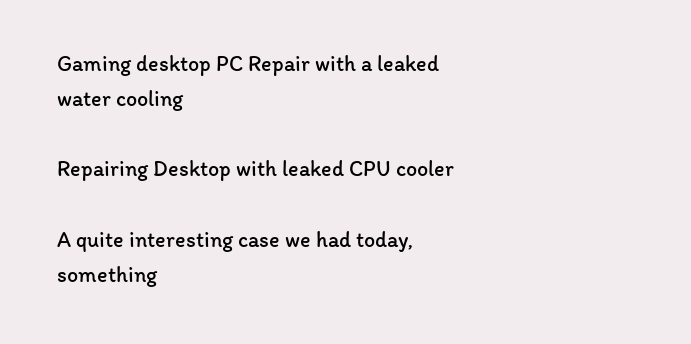Gaming desktop PC Repair with a leaked water cooling

Repairing Desktop with leaked CPU cooler

A quite interesting case we had today, something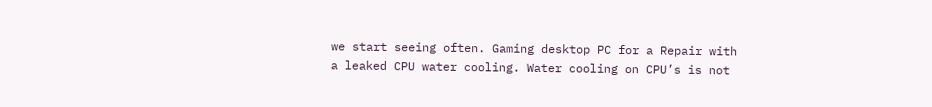we start seeing often. Gaming desktop PC for a Repair with a leaked CPU water cooling. Water cooling on CPU’s is not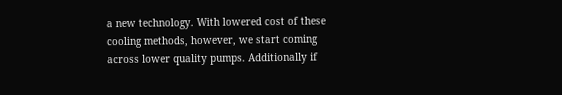a new technology. With lowered cost of these cooling methods, however, we start coming across lower quality pumps. Additionally if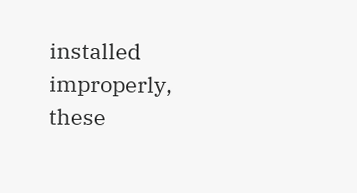installed improperly, these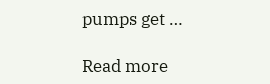pumps get …

Read more